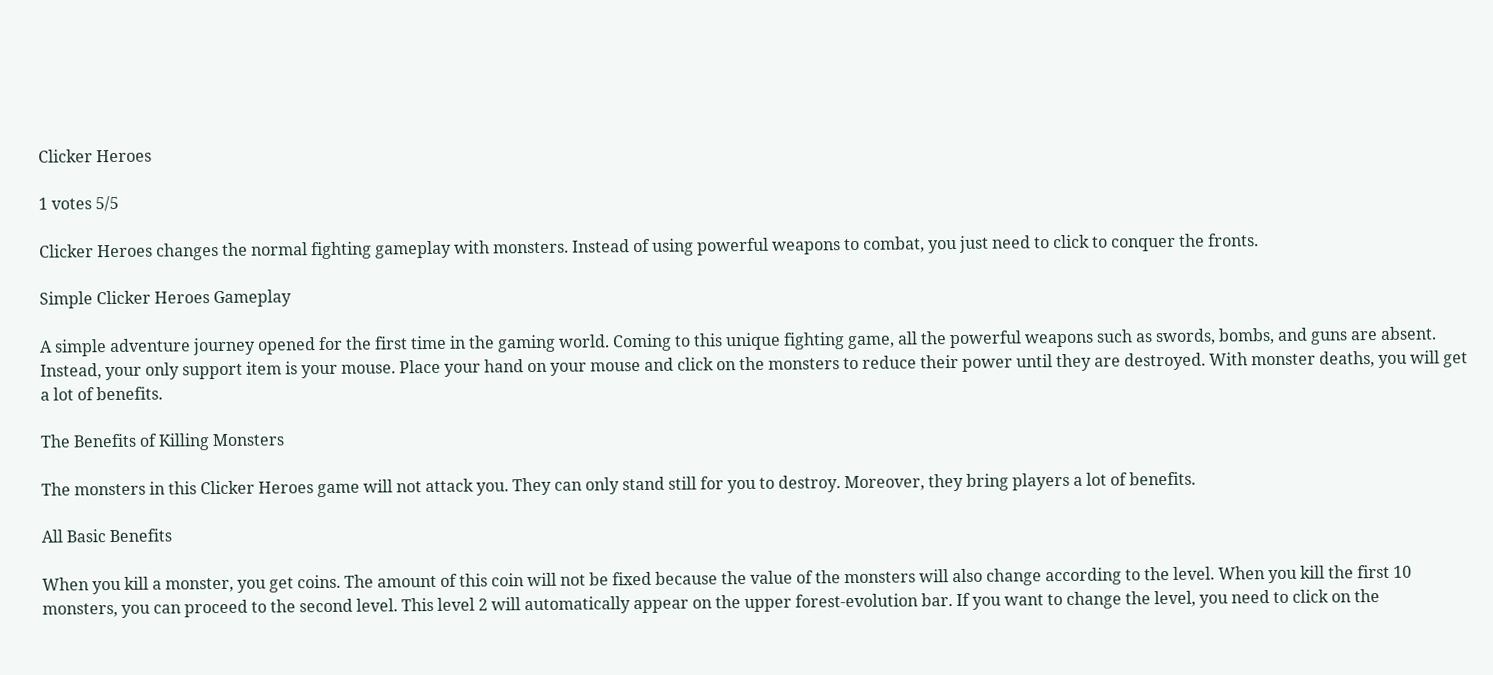Clicker Heroes

1 votes 5/5

Clicker Heroes changes the normal fighting gameplay with monsters. Instead of using powerful weapons to combat, you just need to click to conquer the fronts.

Simple Clicker Heroes Gameplay

A simple adventure journey opened for the first time in the gaming world. Coming to this unique fighting game, all the powerful weapons such as swords, bombs, and guns are absent. Instead, your only support item is your mouse. Place your hand on your mouse and click on the monsters to reduce their power until they are destroyed. With monster deaths, you will get a lot of benefits.

The Benefits of Killing Monsters

The monsters in this Clicker Heroes game will not attack you. They can only stand still for you to destroy. Moreover, they bring players a lot of benefits.

All Basic Benefits

When you kill a monster, you get coins. The amount of this coin will not be fixed because the value of the monsters will also change according to the level. When you kill the first 10 monsters, you can proceed to the second level. This level 2 will automatically appear on the upper forest-evolution bar. If you want to change the level, you need to click on the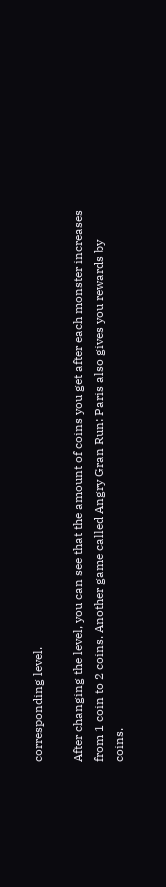corresponding level.

After changing the level, you can see that the amount of coins you get after each monster increases from 1 coin to 2 coins. Another game called Angry Gran Run: Paris also gives you rewards by coins.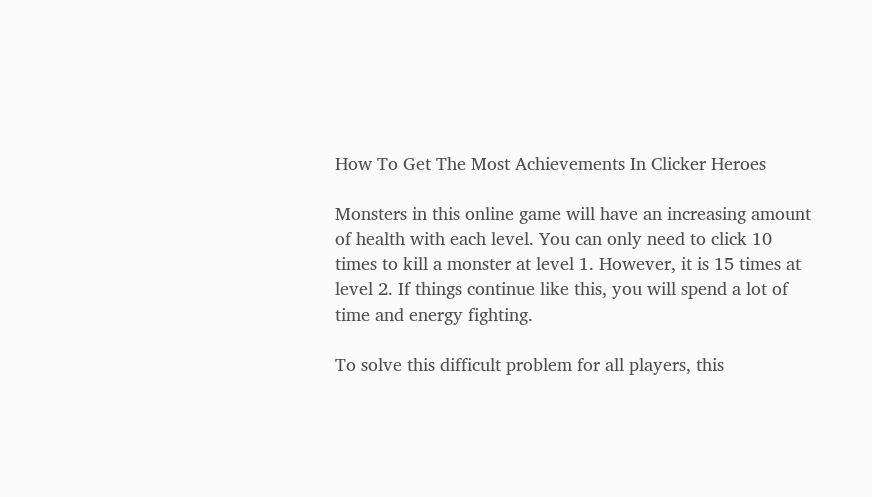How To Get The Most Achievements In Clicker Heroes

Monsters in this online game will have an increasing amount of health with each level. You can only need to click 10 times to kill a monster at level 1. However, it is 15 times at level 2. If things continue like this, you will spend a lot of time and energy fighting.

To solve this difficult problem for all players, this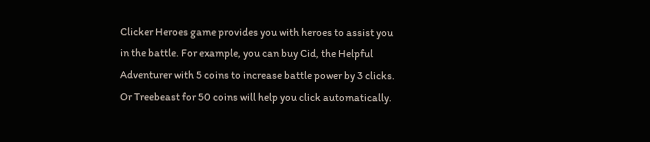Clicker Heroes game provides you with heroes to assist you in the battle. For example, you can buy Cid, the Helpful Adventurer with 5 coins to increase battle power by 3 clicks. Or Treebeast for 50 coins will help you click automatically.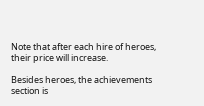Note that after each hire of heroes, their price will increase.

Besides heroes, the achievements section is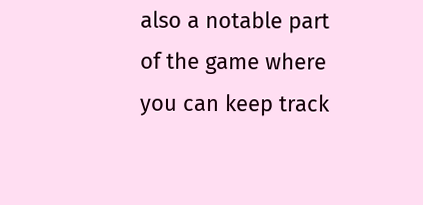also a notable part of the game where you can keep track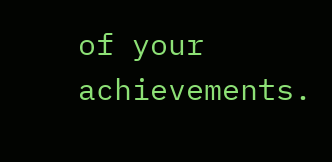of your achievements.